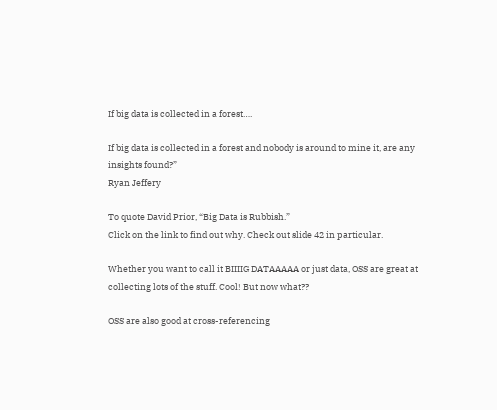If big data is collected in a forest….

If big data is collected in a forest and nobody is around to mine it, are any insights found?”
Ryan Jeffery

To quote David Prior, “Big Data is Rubbish.”
Click on the link to find out why. Check out slide 42 in particular.

Whether you want to call it BIIIIG DATAAAAA or just data, OSS are great at collecting lots of the stuff. Cool! But now what??

OSS are also good at cross-referencing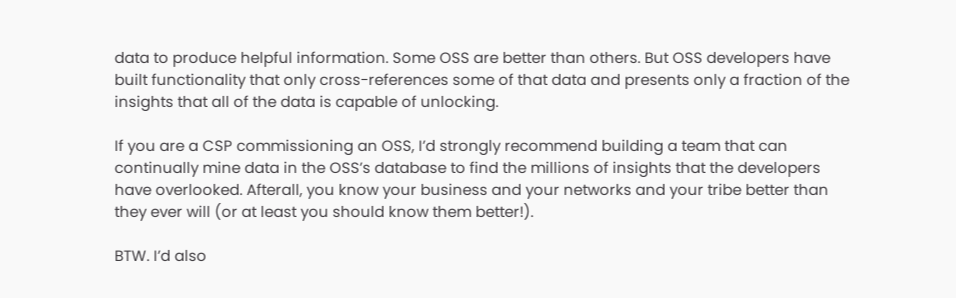data to produce helpful information. Some OSS are better than others. But OSS developers have built functionality that only cross-references some of that data and presents only a fraction of the insights that all of the data is capable of unlocking.

If you are a CSP commissioning an OSS, I’d strongly recommend building a team that can continually mine data in the OSS’s database to find the millions of insights that the developers have overlooked. Afterall, you know your business and your networks and your tribe better than they ever will (or at least you should know them better!).

BTW. I’d also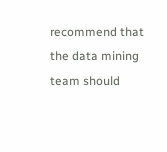recommend that the data mining team should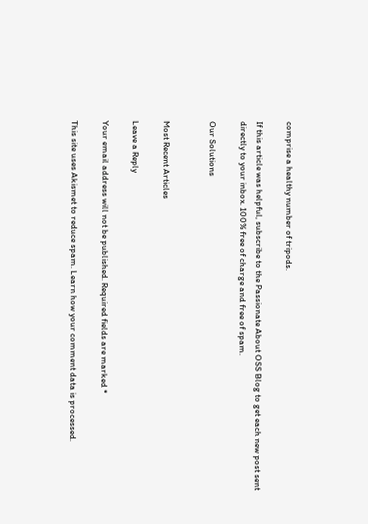comprise a healthy number of tripods.

If this article was helpful, subscribe to the Passionate About OSS Blog to get each new post sent directly to your inbox. 100% free of charge and free of spam.

Our Solutions


Most Recent Articles

Leave a Reply

Your email address will not be published. Required fields are marked *

This site uses Akismet to reduce spam. Learn how your comment data is processed.